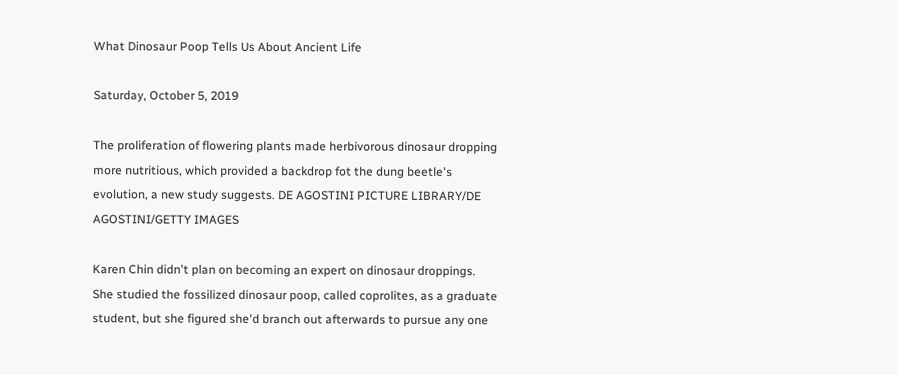What Dinosaur Poop Tells Us About Ancient Life

Saturday, October 5, 2019

The proliferation of flowering plants made herbivorous dinosaur dropping more nutritious, which provided a backdrop fot the dung beetle's evolution, a new study suggests. DE AGOSTINI PICTURE LIBRARY/DE AGOSTINI/GETTY IMAGES

Karen Chin didn't plan on becoming an expert on dinosaur droppings. She studied the fossilized dinosaur poop, called coprolites, as a graduate student, but she figured she'd branch out afterwards to pursue any one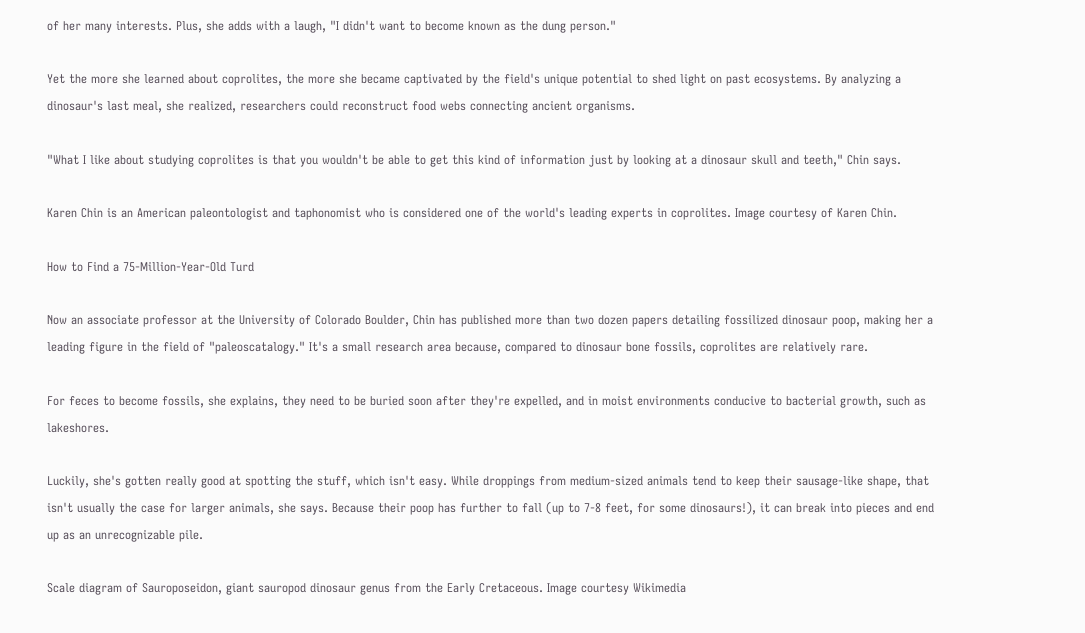of her many interests. Plus, she adds with a laugh, "I didn't want to become known as the dung person."

Yet the more she learned about coprolites, the more she became captivated by the field's unique potential to shed light on past ecosystems. By analyzing a dinosaur's last meal, she realized, researchers could reconstruct food webs connecting ancient organisms.

"What I like about studying coprolites is that you wouldn't be able to get this kind of information just by looking at a dinosaur skull and teeth," Chin says.

Karen Chin is an American paleontologist and taphonomist who is considered one of the world's leading experts in coprolites. Image courtesy of Karen Chin.

How to Find a 75-Million-Year-Old Turd

Now an associate professor at the University of Colorado Boulder, Chin has published more than two dozen papers detailing fossilized dinosaur poop, making her a leading figure in the field of "paleoscatalogy." It's a small research area because, compared to dinosaur bone fossils, coprolites are relatively rare.

For feces to become fossils, she explains, they need to be buried soon after they're expelled, and in moist environments conducive to bacterial growth, such as lakeshores.

Luckily, she's gotten really good at spotting the stuff, which isn't easy. While droppings from medium-sized animals tend to keep their sausage-like shape, that isn't usually the case for larger animals, she says. Because their poop has further to fall (up to 7-8 feet, for some dinosaurs!), it can break into pieces and end up as an unrecognizable pile.

Scale diagram of Sauroposeidon, giant sauropod dinosaur genus from the Early Cretaceous. Image courtesy Wikimedia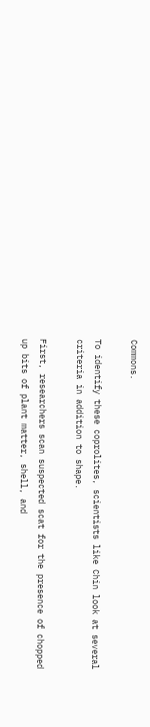Commons.

To identify these coprolites, scientists like Chin look at several criteria in addition to shape.

First, researchers scan suspected scat for the presence of chopped up bits of plant matter, shell, and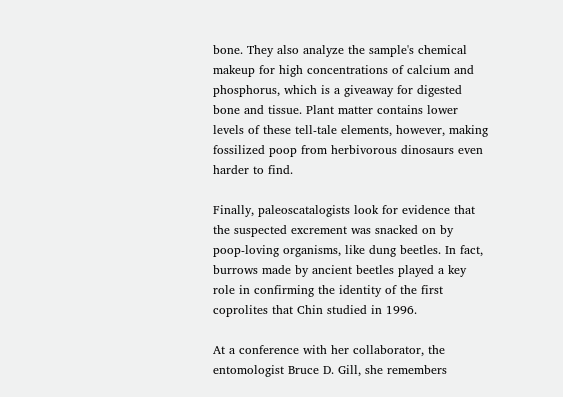bone. They also analyze the sample's chemical makeup for high concentrations of calcium and phosphorus, which is a giveaway for digested bone and tissue. Plant matter contains lower levels of these tell-tale elements, however, making fossilized poop from herbivorous dinosaurs even harder to find.

Finally, paleoscatalogists look for evidence that the suspected excrement was snacked on by poop-loving organisms, like dung beetles. In fact, burrows made by ancient beetles played a key role in confirming the identity of the first coprolites that Chin studied in 1996.

At a conference with her collaborator, the entomologist Bruce D. Gill, she remembers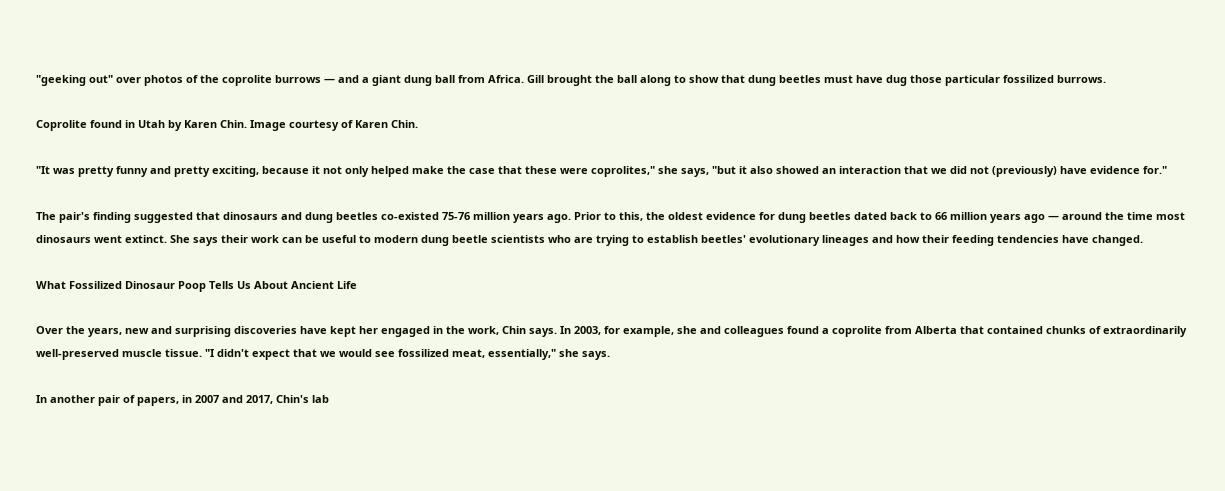"geeking out" over photos of the coprolite burrows — and a giant dung ball from Africa. Gill brought the ball along to show that dung beetles must have dug those particular fossilized burrows.

Coprolite found in Utah by Karen Chin. Image courtesy of Karen Chin.

"It was pretty funny and pretty exciting, because it not only helped make the case that these were coprolites," she says, "but it also showed an interaction that we did not (previously) have evidence for."

The pair's finding suggested that dinosaurs and dung beetles co-existed 75-76 million years ago. Prior to this, the oldest evidence for dung beetles dated back to 66 million years ago — around the time most dinosaurs went extinct. She says their work can be useful to modern dung beetle scientists who are trying to establish beetles' evolutionary lineages and how their feeding tendencies have changed.

What Fossilized Dinosaur Poop Tells Us About Ancient Life

Over the years, new and surprising discoveries have kept her engaged in the work, Chin says. In 2003, for example, she and colleagues found a coprolite from Alberta that contained chunks of extraordinarily well-preserved muscle tissue. "I didn't expect that we would see fossilized meat, essentially," she says.

In another pair of papers, in 2007 and 2017, Chin's lab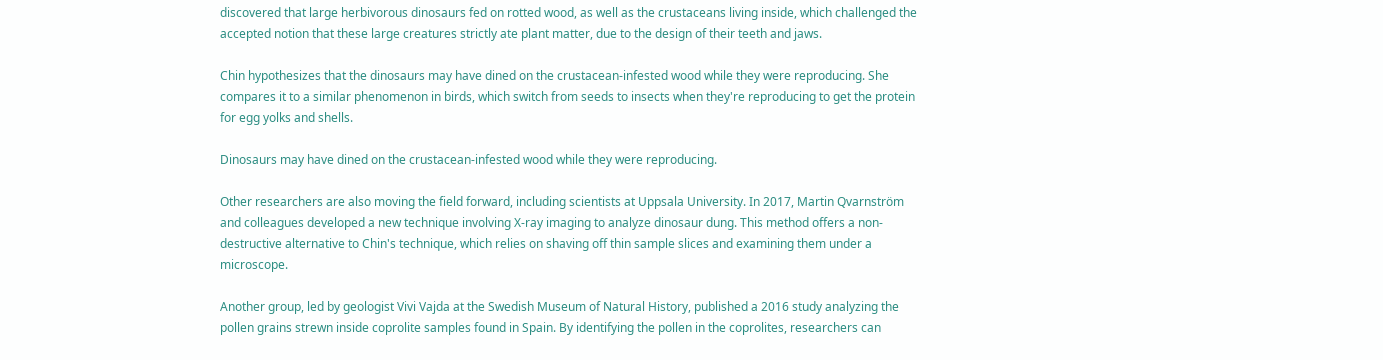discovered that large herbivorous dinosaurs fed on rotted wood, as well as the crustaceans living inside, which challenged the accepted notion that these large creatures strictly ate plant matter, due to the design of their teeth and jaws.

Chin hypothesizes that the dinosaurs may have dined on the crustacean-infested wood while they were reproducing. She compares it to a similar phenomenon in birds, which switch from seeds to insects when they're reproducing to get the protein for egg yolks and shells.

Dinosaurs may have dined on the crustacean-infested wood while they were reproducing.

Other researchers are also moving the field forward, including scientists at Uppsala University. In 2017, Martin Qvarnström and colleagues developed a new technique involving X-ray imaging to analyze dinosaur dung. This method offers a non-destructive alternative to Chin's technique, which relies on shaving off thin sample slices and examining them under a microscope.

Another group, led by geologist Vivi Vajda at the Swedish Museum of Natural History, published a 2016 study analyzing the pollen grains strewn inside coprolite samples found in Spain. By identifying the pollen in the coprolites, researchers can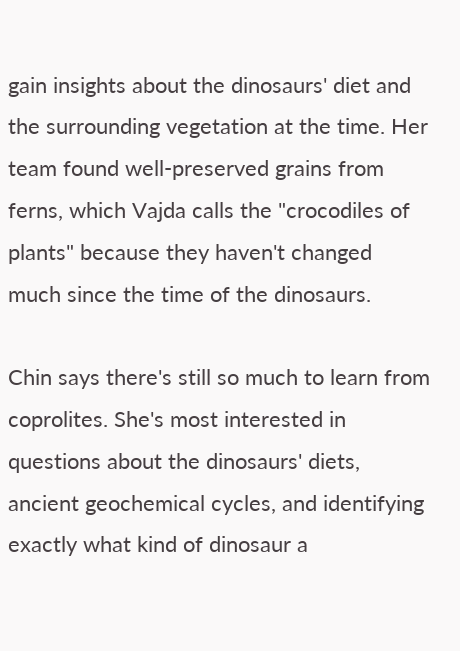gain insights about the dinosaurs' diet and the surrounding vegetation at the time. Her team found well-preserved grains from ferns, which Vajda calls the "crocodiles of plants" because they haven't changed much since the time of the dinosaurs.

Chin says there's still so much to learn from coprolites. She's most interested in questions about the dinosaurs' diets, ancient geochemical cycles, and identifying exactly what kind of dinosaur a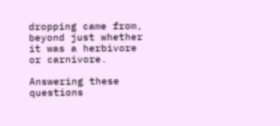dropping came from, beyond just whether it was a herbivore or carnivore.

Answering these questions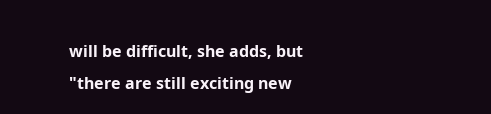will be difficult, she adds, but "there are still exciting new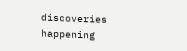discoveries happening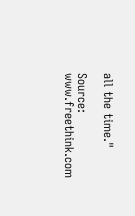all the time."

Source: www.freethink.com